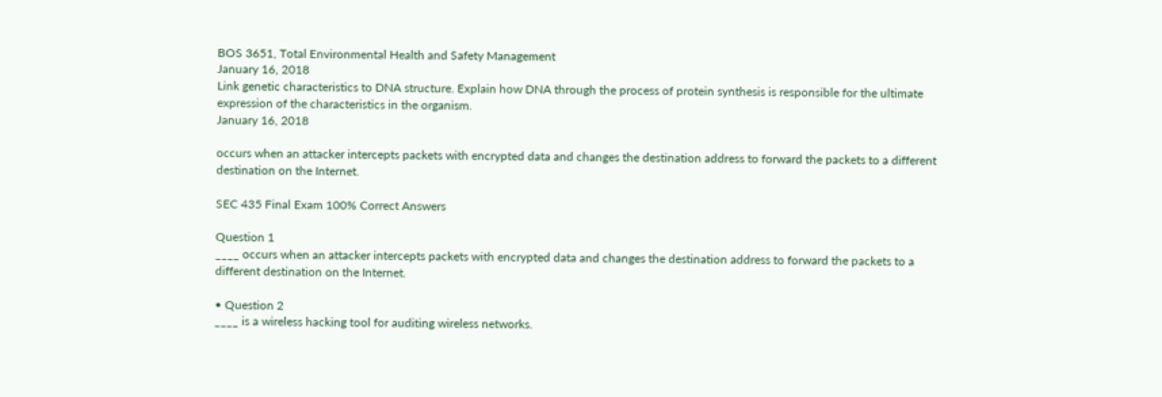BOS 3651, Total Environmental Health and Safety Management
January 16, 2018
Link genetic characteristics to DNA structure. Explain how DNA through the process of protein synthesis is responsible for the ultimate expression of the characteristics in the organism.
January 16, 2018

occurs when an attacker intercepts packets with encrypted data and changes the destination address to forward the packets to a different destination on the Internet.

SEC 435 Final Exam 100% Correct Answers

Question 1
____ occurs when an attacker intercepts packets with encrypted data and changes the destination address to forward the packets to a different destination on the Internet.

• Question 2
____ is a wireless hacking tool for auditing wireless networks.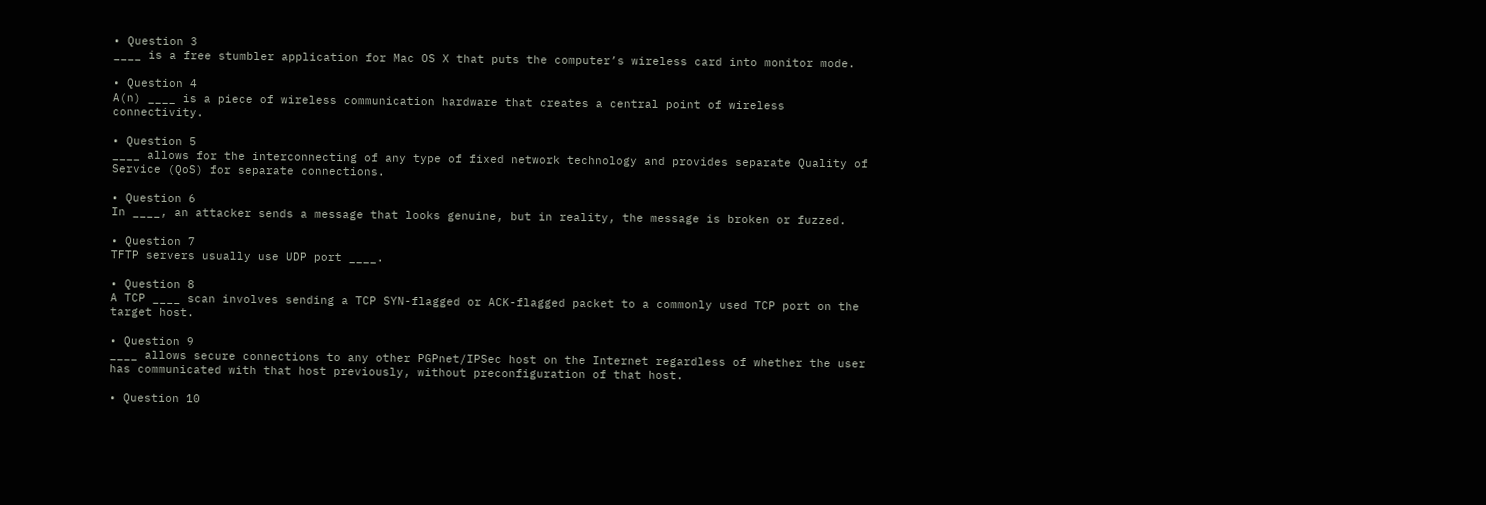• Question 3
____ is a free stumbler application for Mac OS X that puts the computer’s wireless card into monitor mode.

• Question 4
A(n) ____ is a piece of wireless communication hardware that creates a central point of wireless connectivity.

• Question 5
____ allows for the interconnecting of any type of fixed network technology and provides separate Quality of Service (QoS) for separate connections.

• Question 6
In ____, an attacker sends a message that looks genuine, but in reality, the message is broken or fuzzed.

• Question 7
TFTP servers usually use UDP port ____.

• Question 8
A TCP ____ scan involves sending a TCP SYN-flagged or ACK-flagged packet to a commonly used TCP port on the target host.

• Question 9
____ allows secure connections to any other PGPnet/IPSec host on the Internet regardless of whether the user has communicated with that host previously, without preconfiguration of that host.

• Question 10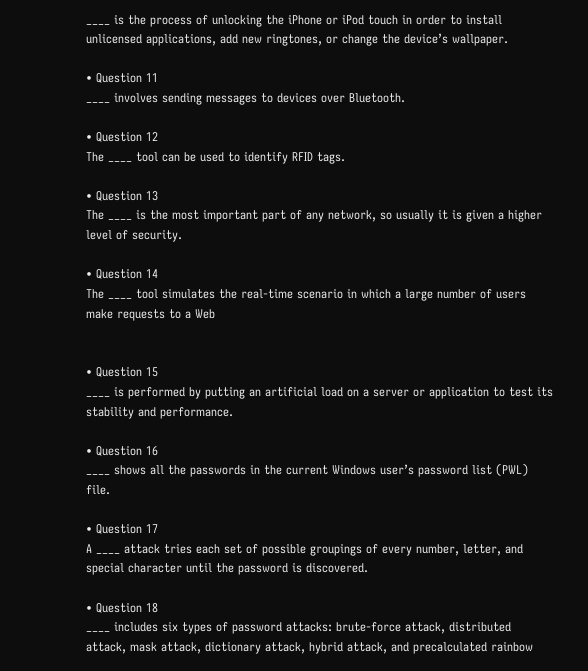____ is the process of unlocking the iPhone or iPod touch in order to install unlicensed applications, add new ringtones, or change the device’s wallpaper.

• Question 11
____ involves sending messages to devices over Bluetooth.

• Question 12
The ____ tool can be used to identify RFID tags.

• Question 13
The ____ is the most important part of any network, so usually it is given a higher level of security.

• Question 14
The ____ tool simulates the real-time scenario in which a large number of users make requests to a Web


• Question 15
____ is performed by putting an artificial load on a server or application to test its stability and performance.

• Question 16
____ shows all the passwords in the current Windows user’s password list (PWL) file.

• Question 17
A ____ attack tries each set of possible groupings of every number, letter, and special character until the password is discovered.

• Question 18
____ includes six types of password attacks: brute-force attack, distributed attack, mask attack, dictionary attack, hybrid attack, and precalculated rainbow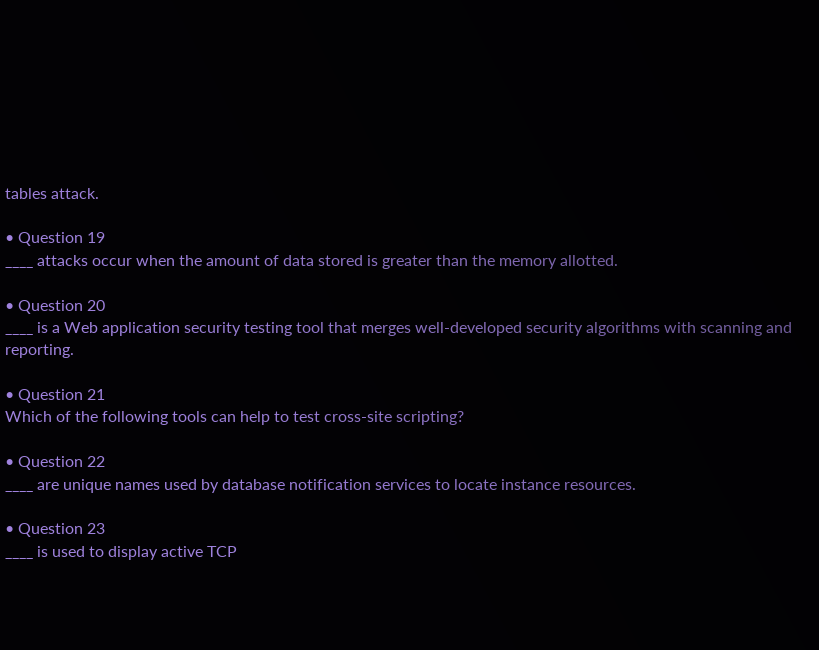tables attack.

• Question 19
____ attacks occur when the amount of data stored is greater than the memory allotted.

• Question 20
____ is a Web application security testing tool that merges well-developed security algorithms with scanning and reporting.

• Question 21
Which of the following tools can help to test cross-site scripting?

• Question 22
____ are unique names used by database notification services to locate instance resources.

• Question 23
____ is used to display active TCP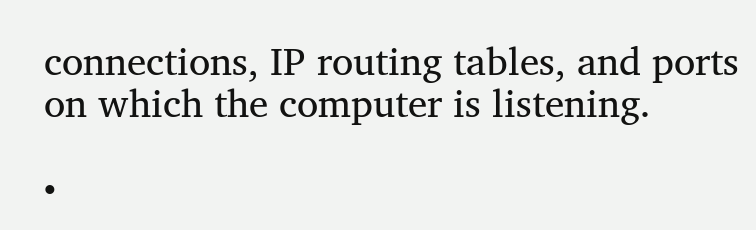connections, IP routing tables, and ports on which the computer is listening.

•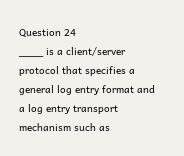Question 24
____ is a client/server protocol that specifies a general log entry format and a log entry transport mechanism such as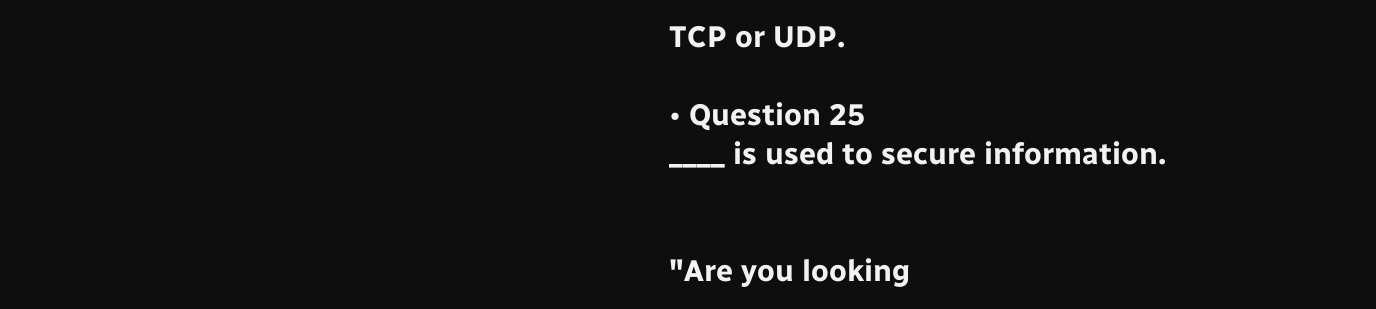TCP or UDP.

• Question 25
____ is used to secure information.


"Are you looking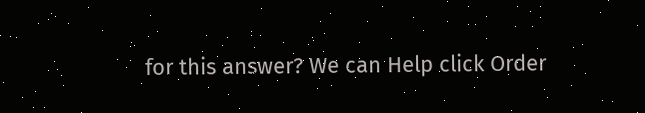for this answer? We can Help click Order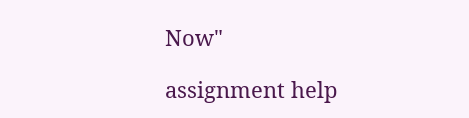Now"

assignment help